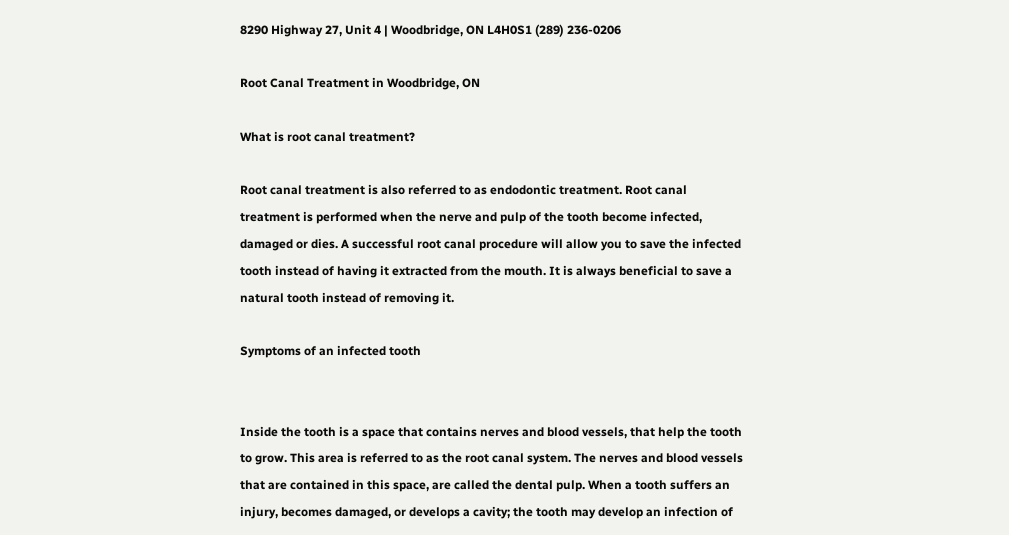8290 Highway 27, Unit 4 | Woodbridge, ON L4H0S1 (289) 236-0206

Root Canal Treatment in Woodbridge, ON

What is root canal treatment?

Root canal treatment is also referred to as endodontic treatment. Root canal treatment is performed when the nerve and pulp of the tooth become infected, damaged or dies. A successful root canal procedure will allow you to save the infected tooth instead of having it extracted from the mouth. It is always beneficial to save a natural tooth instead of removing it.

Symptoms of an infected tooth


Inside the tooth is a space that contains nerves and blood vessels, that help the tooth to grow. This area is referred to as the root canal system. The nerves and blood vessels that are contained in this space, are called the dental pulp. When a tooth suffers an injury, becomes damaged, or develops a cavity; the tooth may develop an infection of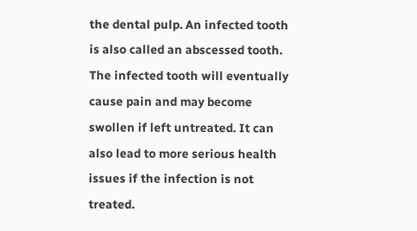the dental pulp. An infected tooth is also called an abscessed tooth. The infected tooth will eventually cause pain and may become swollen if left untreated. It can also lead to more serious health issues if the infection is not treated.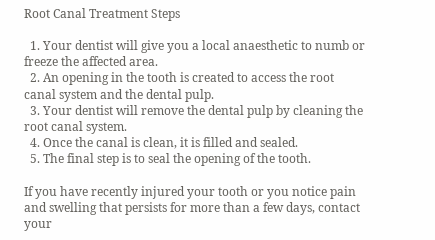Root Canal Treatment Steps

  1. Your dentist will give you a local anaesthetic to numb or freeze the affected area.
  2. An opening in the tooth is created to access the root canal system and the dental pulp.
  3. Your dentist will remove the dental pulp by cleaning the root canal system.
  4. Once the canal is clean, it is filled and sealed.
  5. The final step is to seal the opening of the tooth.

If you have recently injured your tooth or you notice pain and swelling that persists for more than a few days, contact your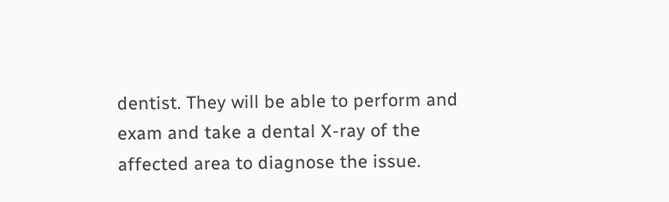dentist. They will be able to perform and exam and take a dental X-ray of the affected area to diagnose the issue.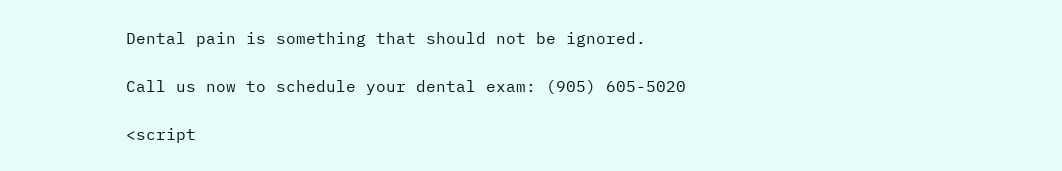Dental pain is something that should not be ignored.

Call us now to schedule your dental exam: (905) 605-5020

<script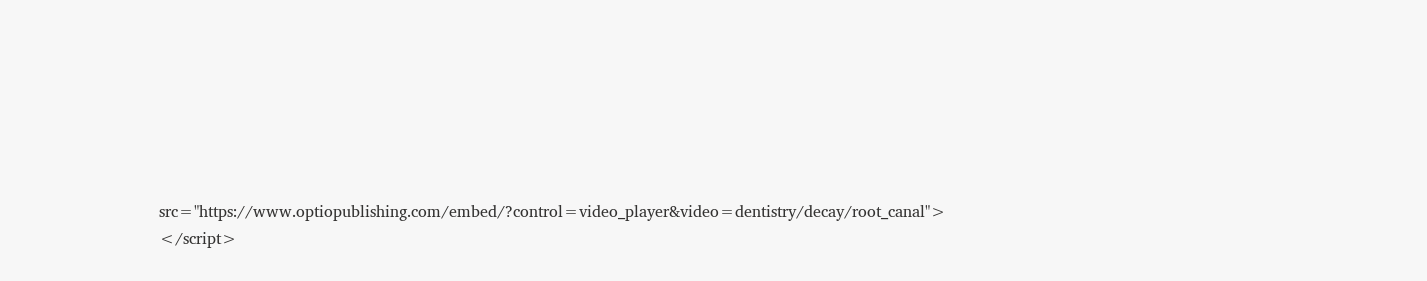src="https://www.optiopublishing.com/embed/?control=video_player&video=dentistry/decay/root_canal"> </script>